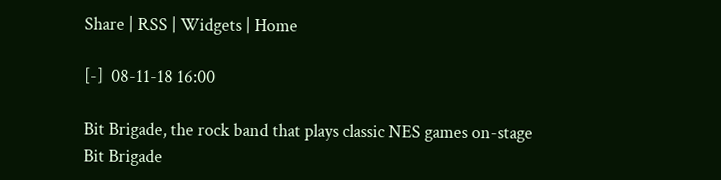Share | RSS | Widgets | Home

[-]  08-11-18 16:00

Bit Brigade, the rock band that plays classic NES games on-stage
Bit Brigade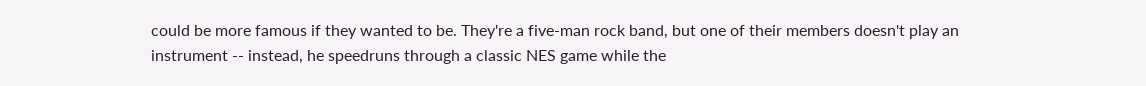could be more famous if they wanted to be. They're a five-man rock band, but one of their members doesn't play an instrument -- instead, he speedruns through a classic NES game while the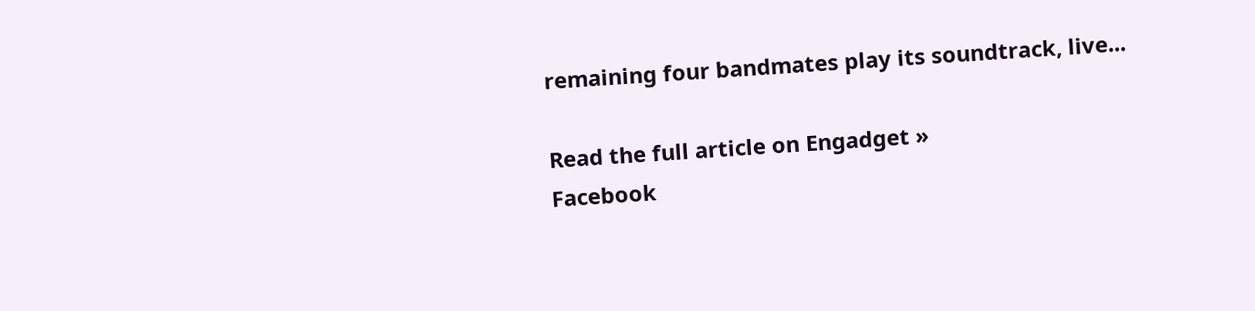remaining four bandmates play its soundtrack, live...

Read the full article on Engadget »
Facebook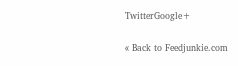TwitterGoogle+

« Back to Feedjunkie.com